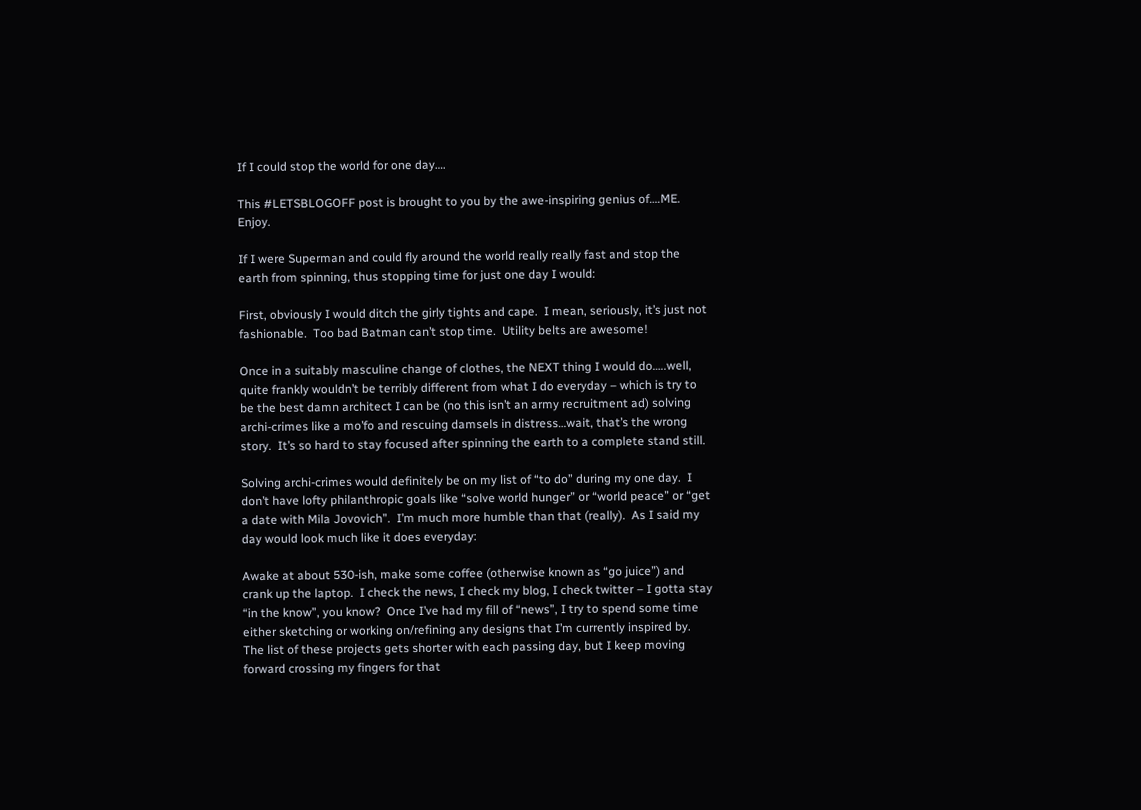If I could stop the world for one day….

This #LETSBLOGOFF post is brought to you by the awe-inspiring genius of….ME. Enjoy.

If I were Superman and could fly around the world really really fast and stop the earth from spinning, thus stopping time for just one day I would:

First, obviously I would ditch the girly tights and cape.  I mean, seriously, it’s just not fashionable.  Too bad Batman can’t stop time.  Utility belts are awesome!

Once in a suitably masculine change of clothes, the NEXT thing I would do…..well, quite frankly wouldn’t be terribly different from what I do everyday – which is try to be the best damn architect I can be (no this isn’t an army recruitment ad) solving archi-crimes like a mo’fo and rescuing damsels in distress…wait, that’s the wrong story.  It’s so hard to stay focused after spinning the earth to a complete stand still.

Solving archi-crimes would definitely be on my list of “to do” during my one day.  I don’t have lofty philanthropic goals like “solve world hunger” or “world peace” or “get a date with Mila Jovovich”.  I’m much more humble than that (really).  As I said my day would look much like it does everyday:

Awake at about 530-ish, make some coffee (otherwise known as “go juice”) and crank up the laptop.  I check the news, I check my blog, I check twitter – I gotta stay “in the know”, you know?  Once I’ve had my fill of “news”, I try to spend some time either sketching or working on/refining any designs that I’m currently inspired by.  The list of these projects gets shorter with each passing day, but I keep moving forward crossing my fingers for that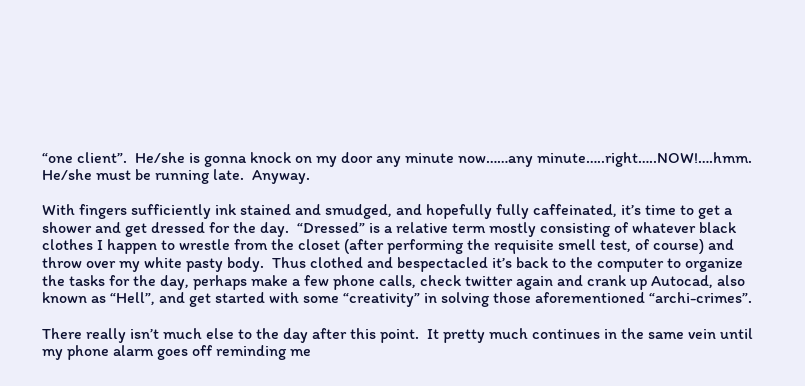“one client”.  He/she is gonna knock on my door any minute now……any minute…..right…..NOW!….hmm. He/she must be running late.  Anyway.

With fingers sufficiently ink stained and smudged, and hopefully fully caffeinated, it’s time to get a shower and get dressed for the day.  “Dressed” is a relative term mostly consisting of whatever black clothes I happen to wrestle from the closet (after performing the requisite smell test, of course) and throw over my white pasty body.  Thus clothed and bespectacled it’s back to the computer to organize the tasks for the day, perhaps make a few phone calls, check twitter again and crank up Autocad, also known as “Hell”, and get started with some “creativity” in solving those aforementioned “archi-crimes”.

There really isn’t much else to the day after this point.  It pretty much continues in the same vein until my phone alarm goes off reminding me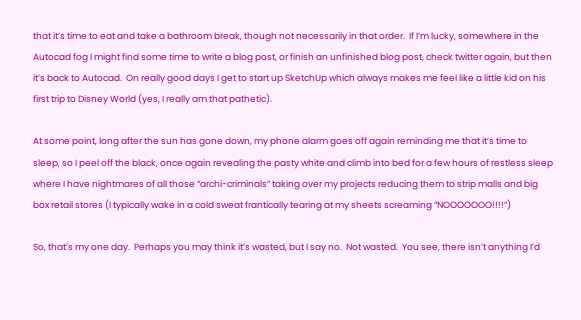that it’s time to eat and take a bathroom break, though not necessarily in that order.  If I’m lucky, somewhere in the Autocad fog I might find some time to write a blog post, or finish an unfinished blog post, check twitter again, but then it’s back to Autocad.  On really good days I get to start up SketchUp which always makes me feel like a little kid on his first trip to Disney World (yes, I really am that pathetic).

At some point, long after the sun has gone down, my phone alarm goes off again reminding me that it’s time to sleep, so I peel off the black, once again revealing the pasty white and climb into bed for a few hours of restless sleep where I have nightmares of all those “archi-criminals” taking over my projects reducing them to strip malls and big box retail stores (I typically wake in a cold sweat frantically tearing at my sheets screaming “NOOOOOOO!!!!”)

So, that’s my one day.  Perhaps you may think it’s wasted, but I say no.  Not wasted.  You see, there isn’t anything I’d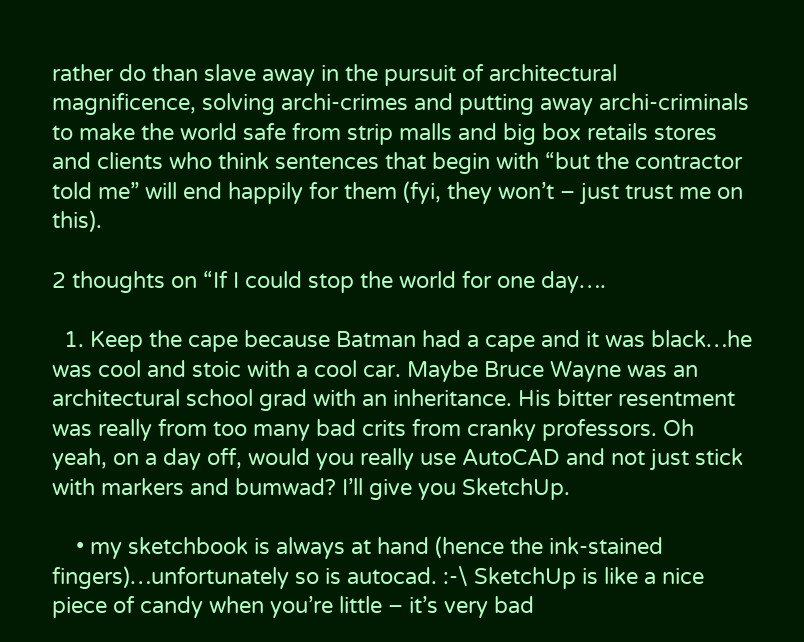rather do than slave away in the pursuit of architectural magnificence, solving archi-crimes and putting away archi-criminals to make the world safe from strip malls and big box retails stores and clients who think sentences that begin with “but the contractor told me” will end happily for them (fyi, they won’t – just trust me on this).

2 thoughts on “If I could stop the world for one day….

  1. Keep the cape because Batman had a cape and it was black…he was cool and stoic with a cool car. Maybe Bruce Wayne was an architectural school grad with an inheritance. His bitter resentment was really from too many bad crits from cranky professors. Oh yeah, on a day off, would you really use AutoCAD and not just stick with markers and bumwad? I’ll give you SketchUp.

    • my sketchbook is always at hand (hence the ink-stained fingers)…unfortunately so is autocad. :-\ SketchUp is like a nice piece of candy when you’re little – it’s very bad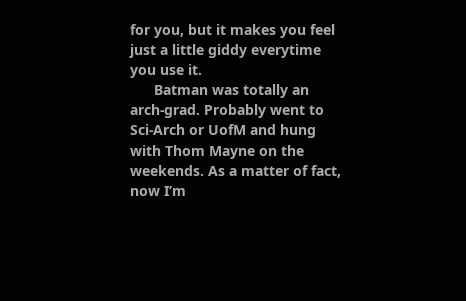for you, but it makes you feel just a little giddy everytime you use it.
      Batman was totally an arch-grad. Probably went to Sci-Arch or UofM and hung with Thom Mayne on the weekends. As a matter of fact, now I’m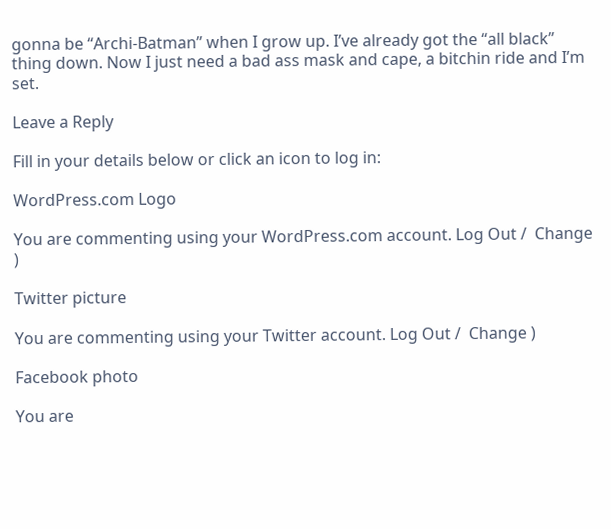gonna be “Archi-Batman” when I grow up. I’ve already got the “all black” thing down. Now I just need a bad ass mask and cape, a bitchin ride and I’m set.

Leave a Reply

Fill in your details below or click an icon to log in:

WordPress.com Logo

You are commenting using your WordPress.com account. Log Out /  Change )

Twitter picture

You are commenting using your Twitter account. Log Out /  Change )

Facebook photo

You are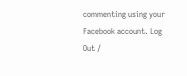commenting using your Facebook account. Log Out /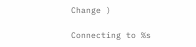Change )

Connecting to %s